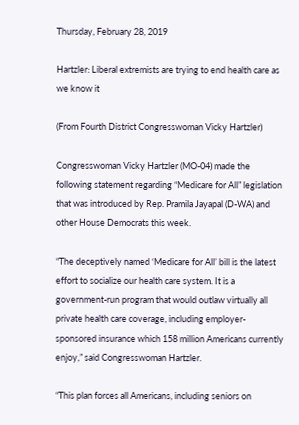Thursday, February 28, 2019

Hartzler: Liberal extremists are trying to end health care as we know it

(From Fourth District Congresswoman Vicky Hartzler)

Congresswoman Vicky Hartzler (MO-04) made the following statement regarding “Medicare for All” legislation that was introduced by Rep. Pramila Jayapal (D-WA) and other House Democrats this week.

“The deceptively named ‘Medicare for All’ bill is the latest effort to socialize our health care system. It is a government-run program that would outlaw virtually all private health care coverage, including employer-sponsored insurance which 158 million Americans currently enjoy,” said Congresswoman Hartzler.

“This plan forces all Americans, including seniors on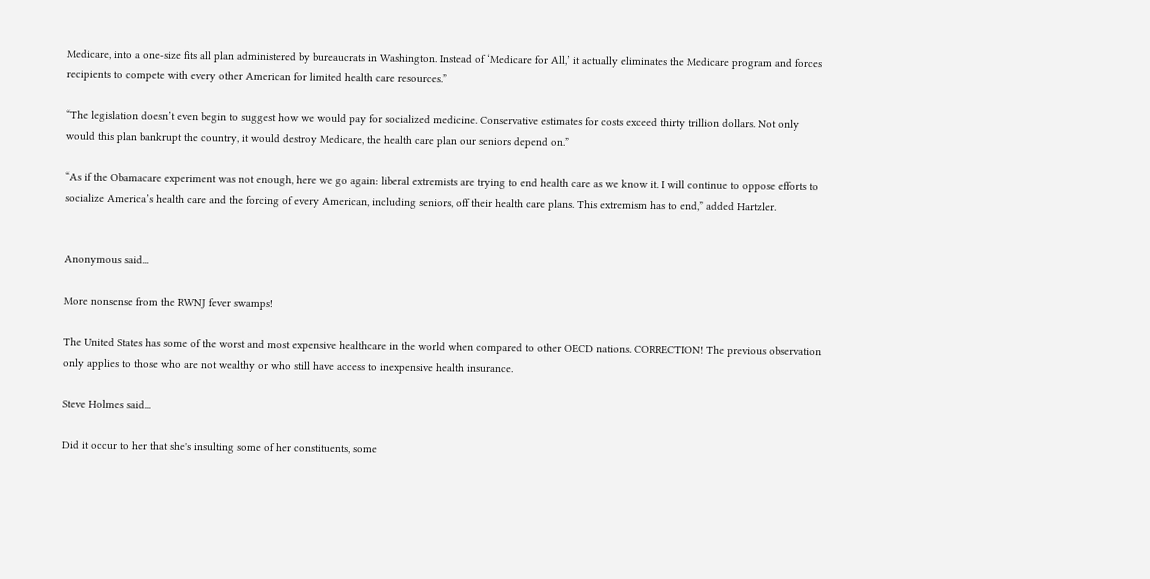Medicare, into a one-size fits all plan administered by bureaucrats in Washington. Instead of ‘Medicare for All,’ it actually eliminates the Medicare program and forces recipients to compete with every other American for limited health care resources.”

“The legislation doesn’t even begin to suggest how we would pay for socialized medicine. Conservative estimates for costs exceed thirty trillion dollars. Not only would this plan bankrupt the country, it would destroy Medicare, the health care plan our seniors depend on.”

“As if the Obamacare experiment was not enough, here we go again: liberal extremists are trying to end health care as we know it. I will continue to oppose efforts to socialize America’s health care and the forcing of every American, including seniors, off their health care plans. This extremism has to end,” added Hartzler.


Anonymous said...

More nonsense from the RWNJ fever swamps!

The United States has some of the worst and most expensive healthcare in the world when compared to other OECD nations. CORRECTION! The previous observation only applies to those who are not wealthy or who still have access to inexpensive health insurance.

Steve Holmes said...

Did it occur to her that she's insulting some of her constituents, some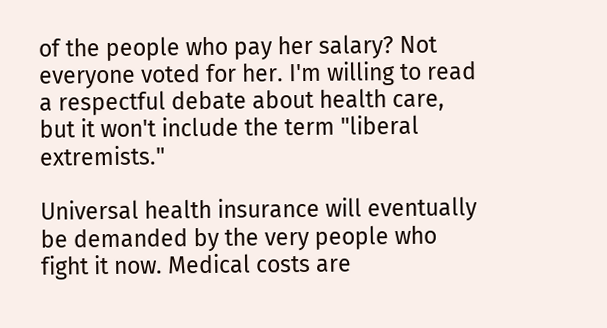of the people who pay her salary? Not everyone voted for her. I'm willing to read a respectful debate about health care, but it won't include the term "liberal extremists."

Universal health insurance will eventually be demanded by the very people who fight it now. Medical costs are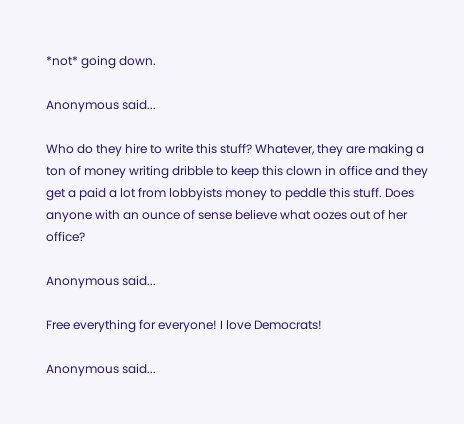*not* going down.

Anonymous said...

Who do they hire to write this stuff? Whatever, they are making a ton of money writing dribble to keep this clown in office and they get a paid a lot from lobbyists money to peddle this stuff. Does anyone with an ounce of sense believe what oozes out of her office?

Anonymous said...

Free everything for everyone! I love Democrats!

Anonymous said...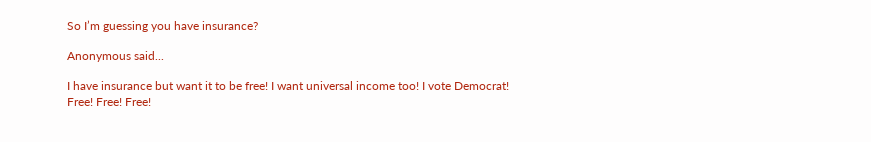So I’m guessing you have insurance?

Anonymous said...

I have insurance but want it to be free! I want universal income too! I vote Democrat! Free! Free! Free!